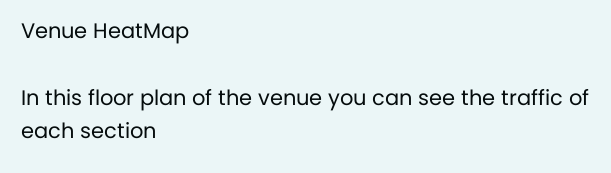Venue HeatMap

In this floor plan of the venue you can see the traffic of each section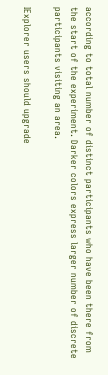according to total number of distinct participants who have been there from the start of the experiment. Darker colors express larger number of discrete participants visiting an area.

IExplorer users should upgrade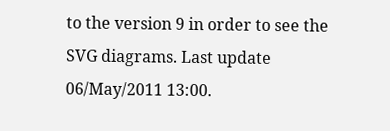to the version 9 in order to see the SVG diagrams. Last update 06/May/2011 13:00.